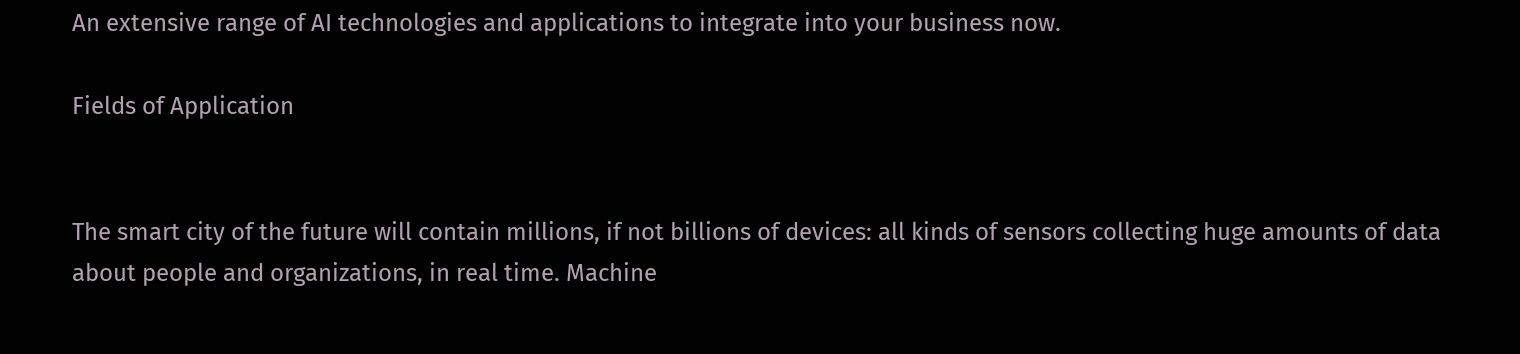An extensive range of AI technologies and applications to integrate into your business now.

Fields of Application


The smart city of the future will contain millions, if not billions of devices: all kinds of sensors collecting huge amounts of data about people and organizations, in real time. Machine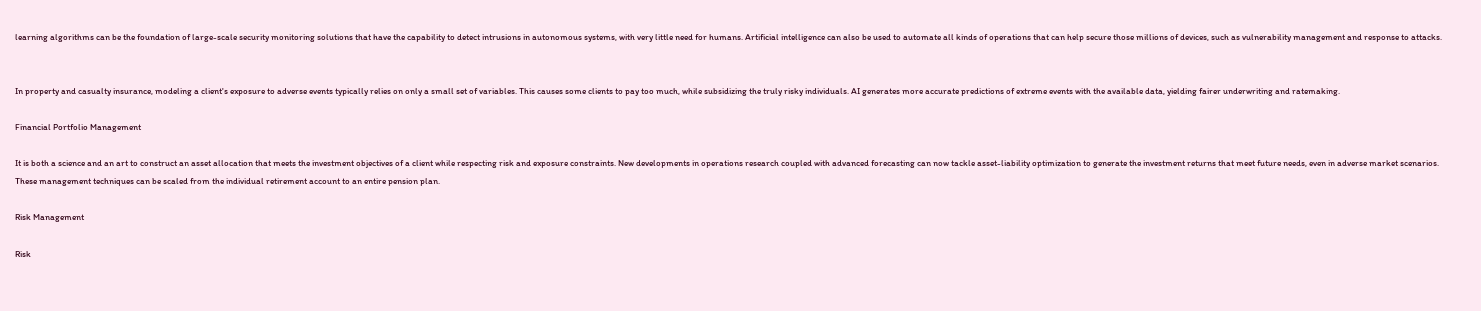learning algorithms can be the foundation of large-scale security monitoring solutions that have the capability to detect intrusions in autonomous systems, with very little need for humans. Artificial intelligence can also be used to automate all kinds of operations that can help secure those millions of devices, such as vulnerability management and response to attacks.


In property and casualty insurance, modeling a client's exposure to adverse events typically relies on only a small set of variables. This causes some clients to pay too much, while subsidizing the truly risky individuals. AI generates more accurate predictions of extreme events with the available data, yielding fairer underwriting and ratemaking.

Financial Portfolio Management

It is both a science and an art to construct an asset allocation that meets the investment objectives of a client while respecting risk and exposure constraints. New developments in operations research coupled with advanced forecasting can now tackle asset-liability optimization to generate the investment returns that meet future needs, even in adverse market scenarios. These management techniques can be scaled from the individual retirement account to an entire pension plan.

Risk Management

Risk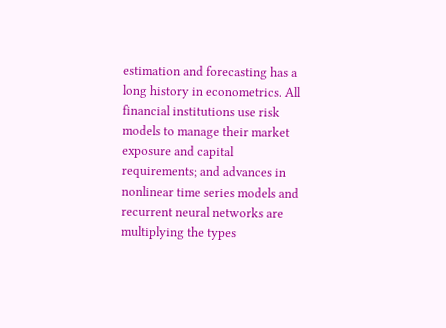estimation and forecasting has a long history in econometrics. All financial institutions use risk models to manage their market exposure and capital requirements; and advances in nonlinear time series models and recurrent neural networks are multiplying the types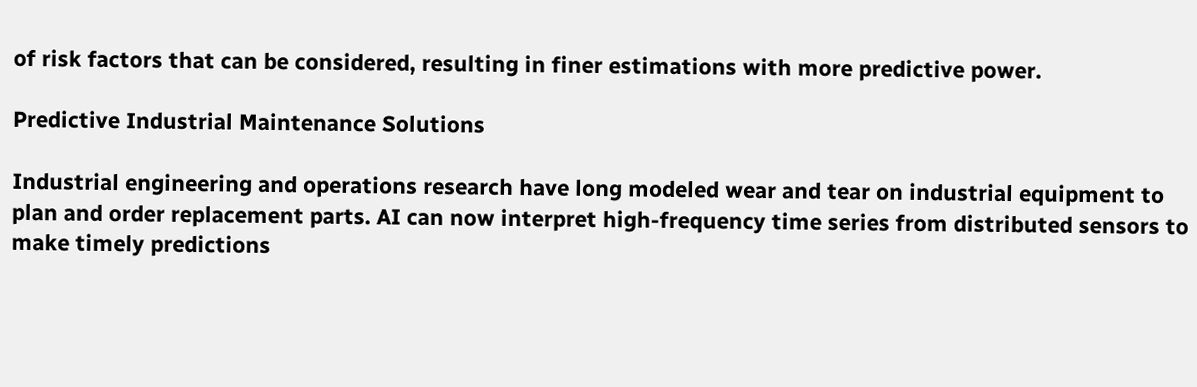of risk factors that can be considered, resulting in finer estimations with more predictive power.

Predictive Industrial Maintenance Solutions

Industrial engineering and operations research have long modeled wear and tear on industrial equipment to plan and order replacement parts. AI can now interpret high-frequency time series from distributed sensors to make timely predictions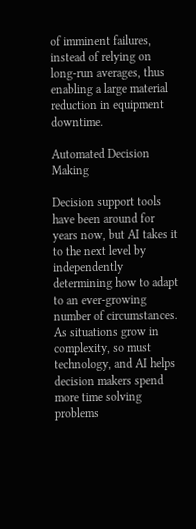of imminent failures, instead of relying on long-run averages, thus enabling a large material reduction in equipment downtime.

Automated Decision Making

Decision support tools have been around for years now, but AI takes it to the next level by independently determining how to adapt to an ever-growing number of circumstances. As situations grow in complexity, so must technology, and AI helps decision makers spend more time solving problems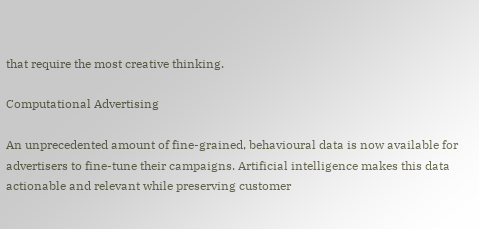that require the most creative thinking.

Computational Advertising

An unprecedented amount of fine-grained, behavioural data is now available for advertisers to fine-tune their campaigns. Artificial intelligence makes this data actionable and relevant while preserving customer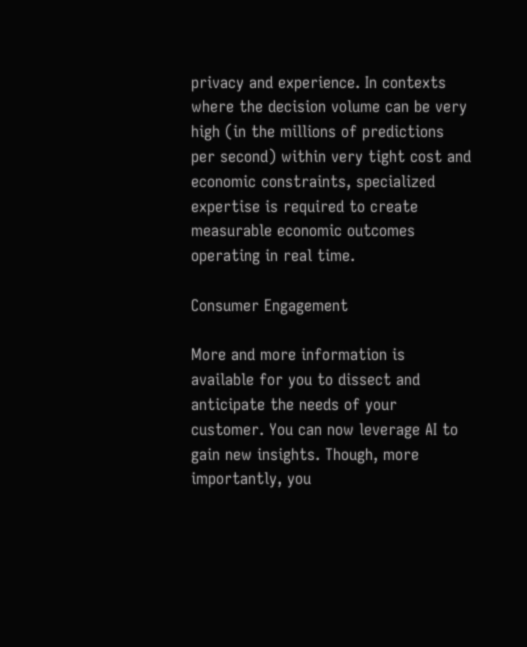privacy and experience. In contexts where the decision volume can be very high (in the millions of predictions per second) within very tight cost and economic constraints, specialized expertise is required to create measurable economic outcomes operating in real time.

Consumer Engagement

More and more information is available for you to dissect and anticipate the needs of your customer. You can now leverage AI to gain new insights. Though, more importantly, you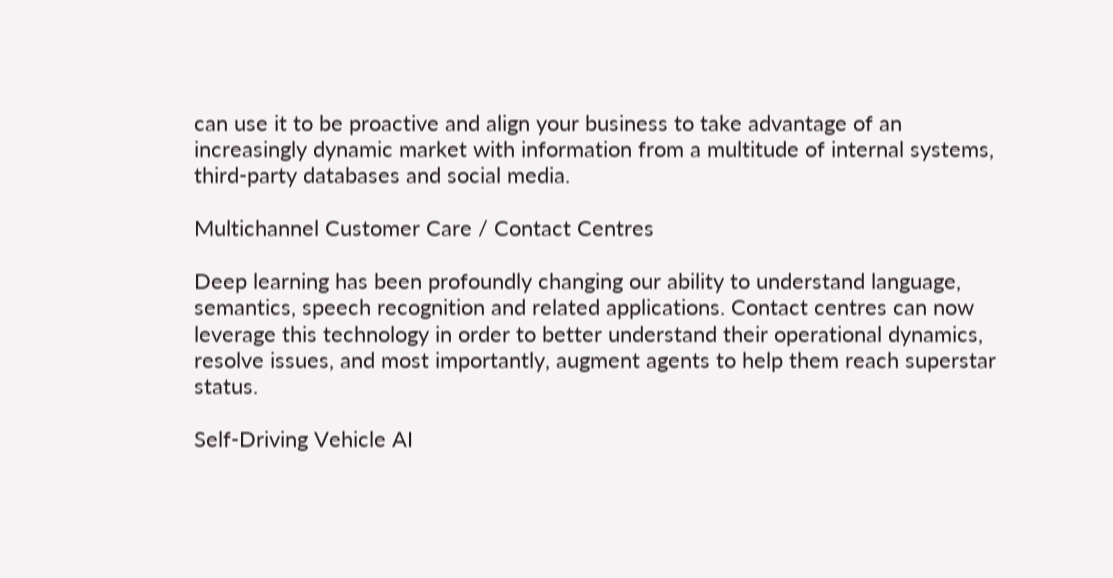can use it to be proactive and align your business to take advantage of an increasingly dynamic market with information from a multitude of internal systems, third-party databases and social media.

Multichannel Customer Care / Contact Centres

Deep learning has been profoundly changing our ability to understand language, semantics, speech recognition and related applications. Contact centres can now leverage this technology in order to better understand their operational dynamics, resolve issues, and most importantly, augment agents to help them reach superstar status.

Self-Driving Vehicle AI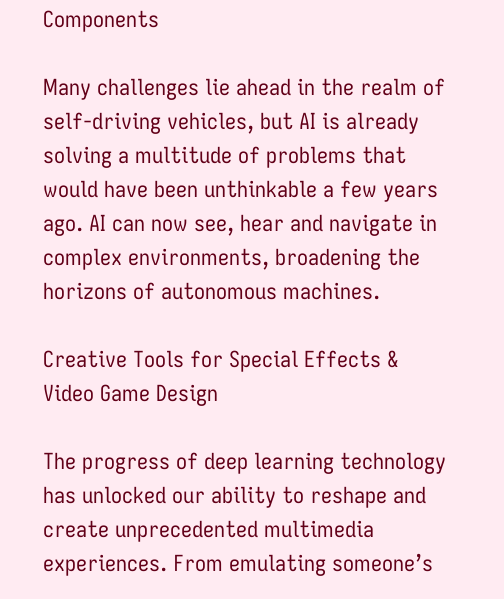Components

Many challenges lie ahead in the realm of self-driving vehicles, but AI is already solving a multitude of problems that would have been unthinkable a few years ago. AI can now see, hear and navigate in complex environments, broadening the horizons of autonomous machines.

Creative Tools for Special Effects & Video Game Design

The progress of deep learning technology has unlocked our ability to reshape and create unprecedented multimedia experiences. From emulating someone’s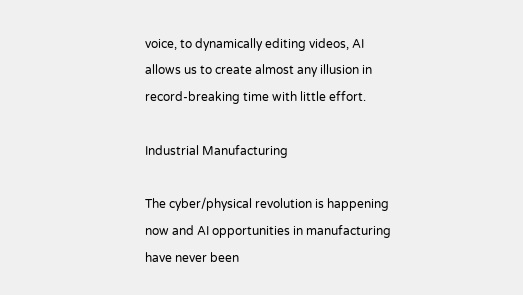voice, to dynamically editing videos, AI allows us to create almost any illusion in record-breaking time with little effort.

Industrial Manufacturing

The cyber/physical revolution is happening now and AI opportunities in manufacturing have never been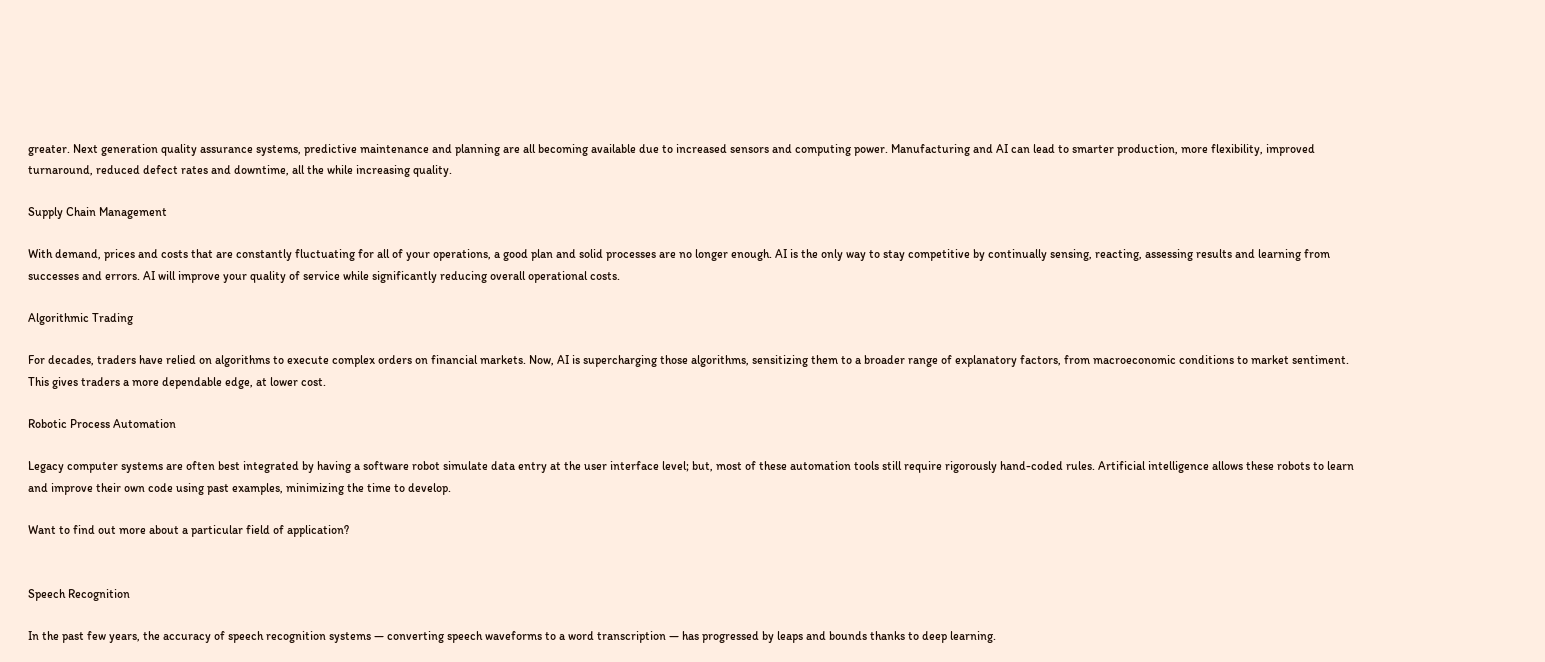greater. Next generation quality assurance systems, predictive maintenance and planning are all becoming available due to increased sensors and computing power. Manufacturing and AI can lead to smarter production, more flexibility, improved turnaround, reduced defect rates and downtime, all the while increasing quality.

Supply Chain Management

With demand, prices and costs that are constantly fluctuating for all of your operations, a good plan and solid processes are no longer enough. AI is the only way to stay competitive by continually sensing, reacting, assessing results and learning from successes and errors. AI will improve your quality of service while significantly reducing overall operational costs.

Algorithmic Trading

For decades, traders have relied on algorithms to execute complex orders on financial markets. Now, AI is supercharging those algorithms, sensitizing them to a broader range of explanatory factors, from macroeconomic conditions to market sentiment. This gives traders a more dependable edge, at lower cost.

Robotic Process Automation

Legacy computer systems are often best integrated by having a software robot simulate data entry at the user interface level; but, most of these automation tools still require rigorously hand-coded rules. Artificial intelligence allows these robots to learn and improve their own code using past examples, minimizing the time to develop.

Want to find out more about a particular field of application?


Speech Recognition

In the past few years, the accuracy of speech recognition systems — converting speech waveforms to a word transcription — has progressed by leaps and bounds thanks to deep learning.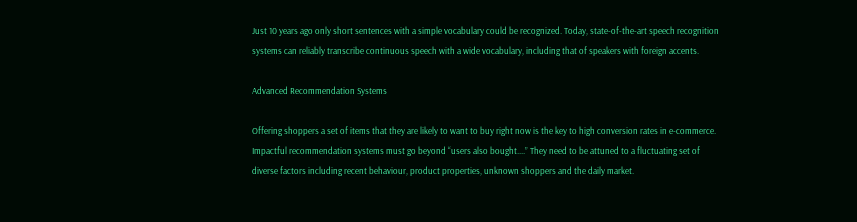Just 10 years ago only short sentences with a simple vocabulary could be recognized. Today, state-of-the-art speech recognition systems can reliably transcribe continuous speech with a wide vocabulary, including that of speakers with foreign accents.

Advanced Recommendation Systems

Offering shoppers a set of items that they are likely to want to buy right now is the key to high conversion rates in e-commerce.  Impactful recommendation systems must go beyond “users also bought....” They need to be attuned to a fluctuating set of diverse factors including recent behaviour, product properties, unknown shoppers and the daily market.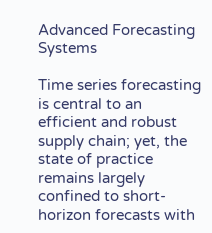Advanced Forecasting Systems

Time series forecasting is central to an efficient and robust supply chain; yet, the state of practice remains largely confined to short-horizon forecasts with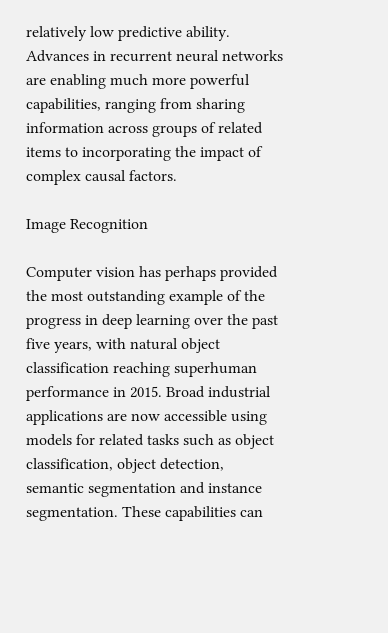relatively low predictive ability. Advances in recurrent neural networks are enabling much more powerful capabilities, ranging from sharing information across groups of related items to incorporating the impact of complex causal factors.

Image Recognition

Computer vision has perhaps provided the most outstanding example of the progress in deep learning over the past five years, with natural object classification reaching superhuman performance in 2015. Broad industrial applications are now accessible using models for related tasks such as object classification, object detection, semantic segmentation and instance segmentation. These capabilities can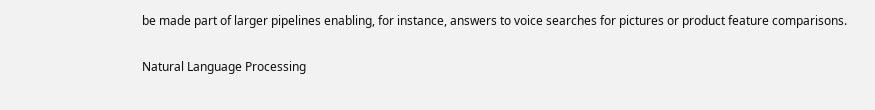be made part of larger pipelines enabling, for instance, answers to voice searches for pictures or product feature comparisons.

Natural Language Processing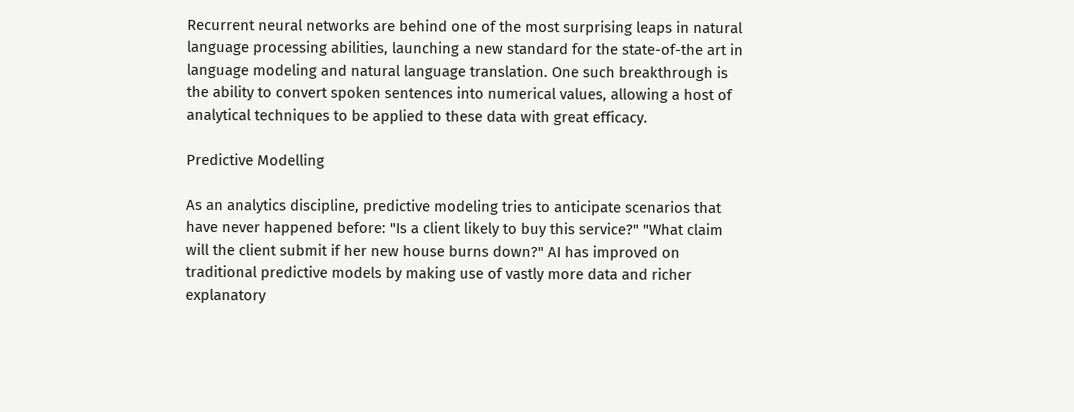Recurrent neural networks are behind one of the most surprising leaps in natural language processing abilities, launching a new standard for the state-of-the art in language modeling and natural language translation. One such breakthrough is the ability to convert spoken sentences into numerical values, allowing a host of analytical techniques to be applied to these data with great efficacy.

Predictive Modelling

As an analytics discipline, predictive modeling tries to anticipate scenarios that have never happened before: "Is a client likely to buy this service?" "What claim will the client submit if her new house burns down?" AI has improved on traditional predictive models by making use of vastly more data and richer explanatory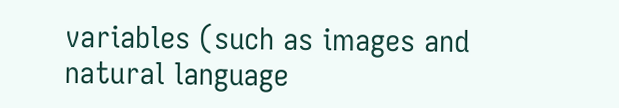variables (such as images and natural language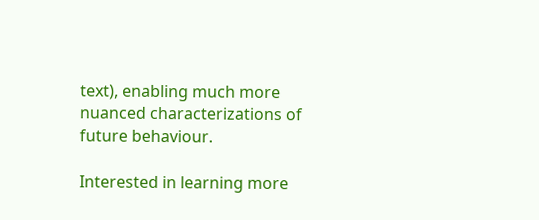text), enabling much more nuanced characterizations of future behaviour.

Interested in learning more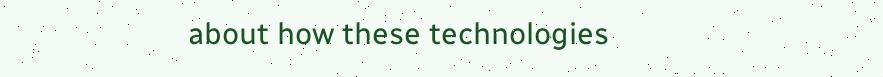about how these technologies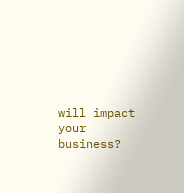will impact your business?